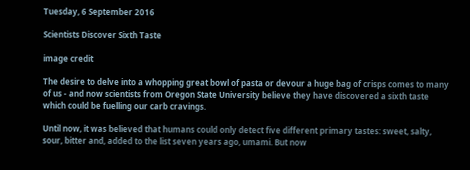Tuesday, 6 September 2016

Scientists Discover Sixth Taste

image credit

The desire to delve into a whopping great bowl of pasta or devour a huge bag of crisps comes to many of us - and now scientists from Oregon State University believe they have discovered a sixth taste which could be fuelling our carb cravings.

Until now, it was believed that humans could only detect five different primary tastes: sweet, salty, sour, bitter and, added to the list seven years ago, umami. But now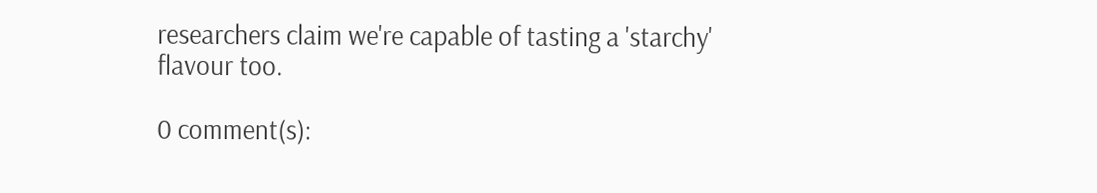researchers claim we're capable of tasting a 'starchy' flavour too.

0 comment(s):